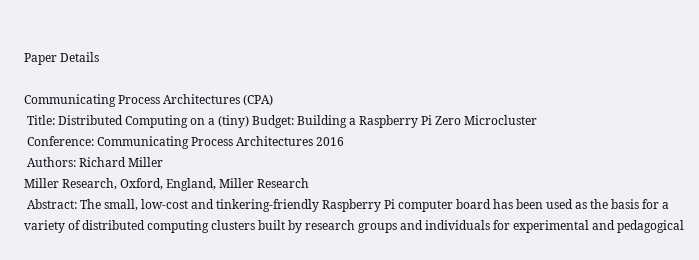Paper Details

Communicating Process Architectures (CPA)
 Title: Distributed Computing on a (tiny) Budget: Building a Raspberry Pi Zero Microcluster
 Conference: Communicating Process Architectures 2016
 Authors: Richard Miller
Miller Research, Oxford, England, Miller Research
 Abstract: The small, low-cost and tinkering-friendly Raspberry Pi computer board has been used as the basis for a variety of distributed computing clusters built by research groups and individuals for experimental and pedagogical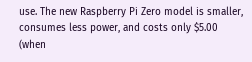use. The new Raspberry Pi Zero model is smaller, consumes less power, and costs only $5.00 (when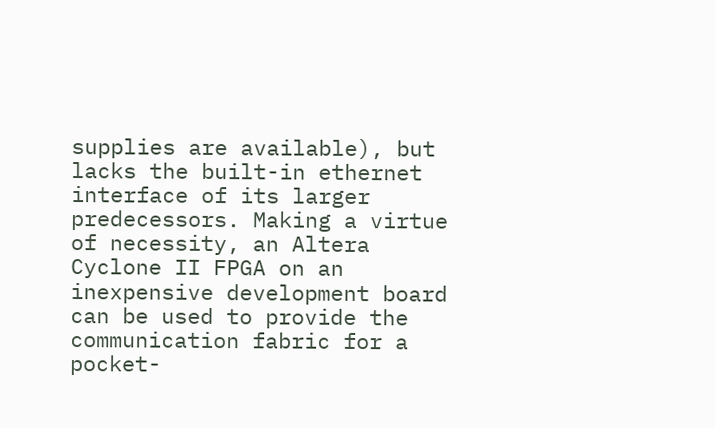supplies are available), but lacks the built-in ethernet interface of its larger predecessors. Making a virtue of necessity, an Altera Cyclone II FPGA on an inexpensive development board can be used to provide the communication fabric for a pocket-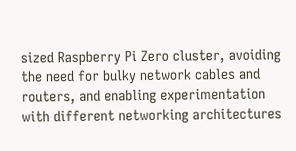sized Raspberry Pi Zero cluster, avoiding the need for bulky network cables and routers, and enabling experimentation with different networking architectures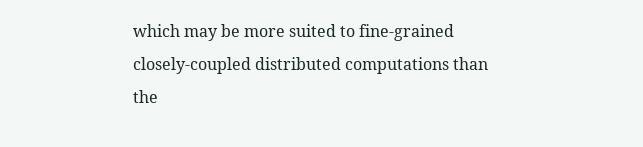which may be more suited to fine-grained closely-coupled distributed computations than the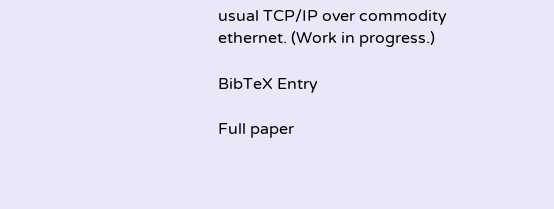usual TCP/IP over commodity ethernet. (Work in progress.)

BibTeX Entry

Full paper